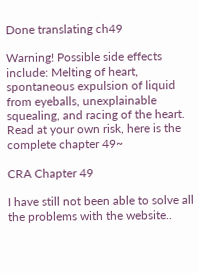Done translating ch49

Warning! Possible side effects include: Melting of heart, spontaneous expulsion of liquid from eyeballs, unexplainable squealing, and racing of the heart. Read at your own risk, here is the complete chapter 49~

CRA Chapter 49

I have still not been able to solve all the problems with the website..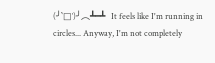(╯‵□′)╯︵┻━┻   It feels like I'm running in circles... Anyway, I'm not completely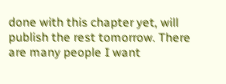done with this chapter yet, will publish the rest tomorrow. There are many people I want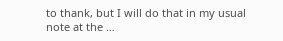to thank, but I will do that in my usual note at the …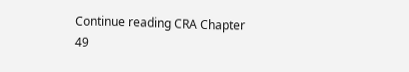Continue reading CRA Chapter 49